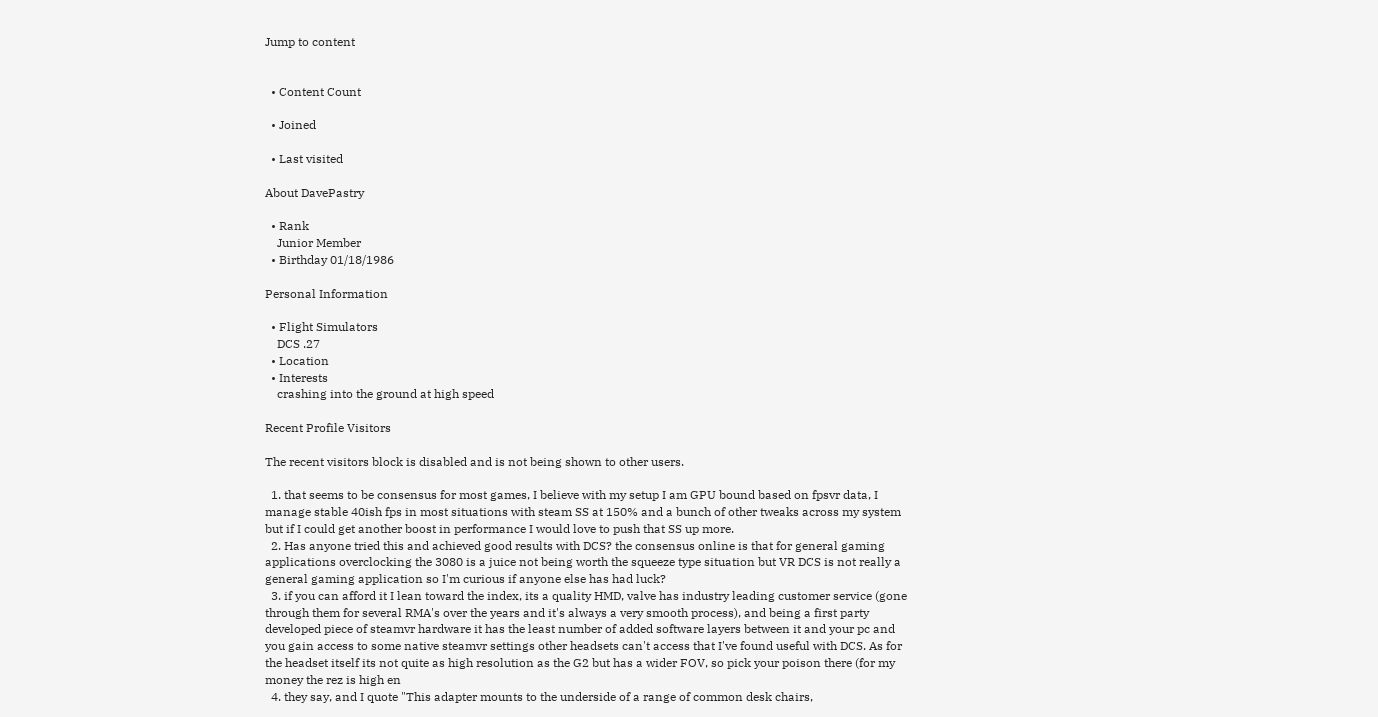Jump to content


  • Content Count

  • Joined

  • Last visited

About DavePastry

  • Rank
    Junior Member
  • Birthday 01/18/1986

Personal Information

  • Flight Simulators
    DCS .27
  • Location
  • Interests
    crashing into the ground at high speed

Recent Profile Visitors

The recent visitors block is disabled and is not being shown to other users.

  1. that seems to be consensus for most games, I believe with my setup I am GPU bound based on fpsvr data, I manage stable 40ish fps in most situations with steam SS at 150% and a bunch of other tweaks across my system but if I could get another boost in performance I would love to push that SS up more.
  2. Has anyone tried this and achieved good results with DCS? the consensus online is that for general gaming applications overclocking the 3080 is a juice not being worth the squeeze type situation but VR DCS is not really a general gaming application so I'm curious if anyone else has had luck?
  3. if you can afford it I lean toward the index, its a quality HMD, valve has industry leading customer service (gone through them for several RMA's over the years and it's always a very smooth process), and being a first party developed piece of steamvr hardware it has the least number of added software layers between it and your pc and you gain access to some native steamvr settings other headsets can't access that I've found useful with DCS. As for the headset itself its not quite as high resolution as the G2 but has a wider FOV, so pick your poison there (for my money the rez is high en
  4. they say, and I quote "This adapter mounts to the underside of a range of common desk chairs,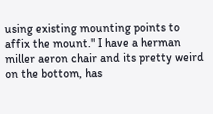using existing mounting points to affix the mount." I have a herman miller aeron chair and its pretty weird on the bottom, has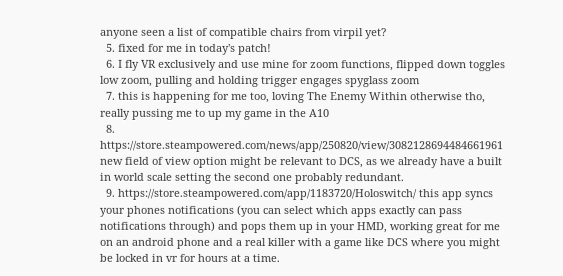anyone seen a list of compatible chairs from virpil yet?
  5. fixed for me in today's patch!
  6. I fly VR exclusively and use mine for zoom functions, flipped down toggles low zoom, pulling and holding trigger engages spyglass zoom
  7. this is happening for me too, loving The Enemy Within otherwise tho, really pussing me to up my game in the A10
  8. https://store.steampowered.com/news/app/250820/view/3082128694484661961 new field of view option might be relevant to DCS, as we already have a built in world scale setting the second one probably redundant.
  9. https://store.steampowered.com/app/1183720/Holoswitch/ this app syncs your phones notifications (you can select which apps exactly can pass notifications through) and pops them up in your HMD, working great for me on an android phone and a real killer with a game like DCS where you might be locked in vr for hours at a time.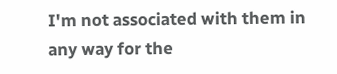I'm not associated with them in any way for the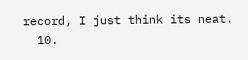record, I just think its neat.
  10.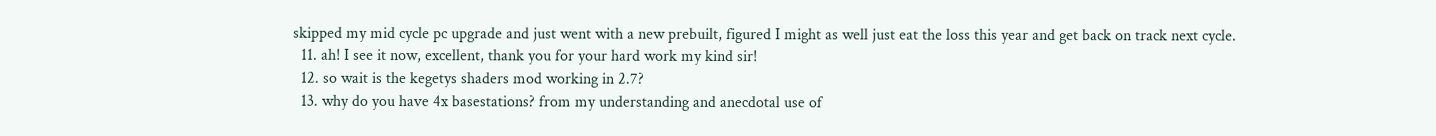skipped my mid cycle pc upgrade and just went with a new prebuilt, figured I might as well just eat the loss this year and get back on track next cycle.
  11. ah! I see it now, excellent, thank you for your hard work my kind sir!
  12. so wait is the kegetys shaders mod working in 2.7?
  13. why do you have 4x basestations? from my understanding and anecdotal use of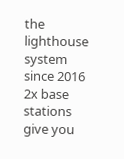the lighthouse system since 2016 2x base stations give you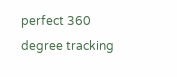perfect 360 degree tracking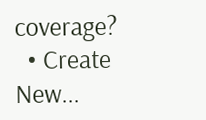coverage?
  • Create New...